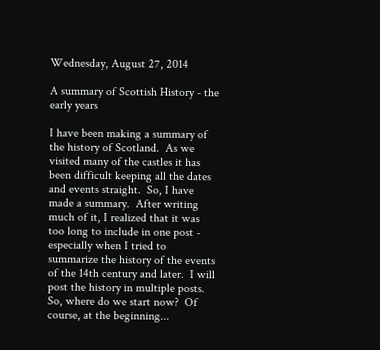Wednesday, August 27, 2014

A summary of Scottish History - the early years

I have been making a summary of the history of Scotland.  As we visited many of the castles it has been difficult keeping all the dates and events straight.  So, I have made a summary.  After writing much of it, I realized that it was too long to include in one post - especially when I tried to summarize the history of the events of the 14th century and later.  I will post the history in multiple posts.  So, where do we start now?  Of course, at the beginning...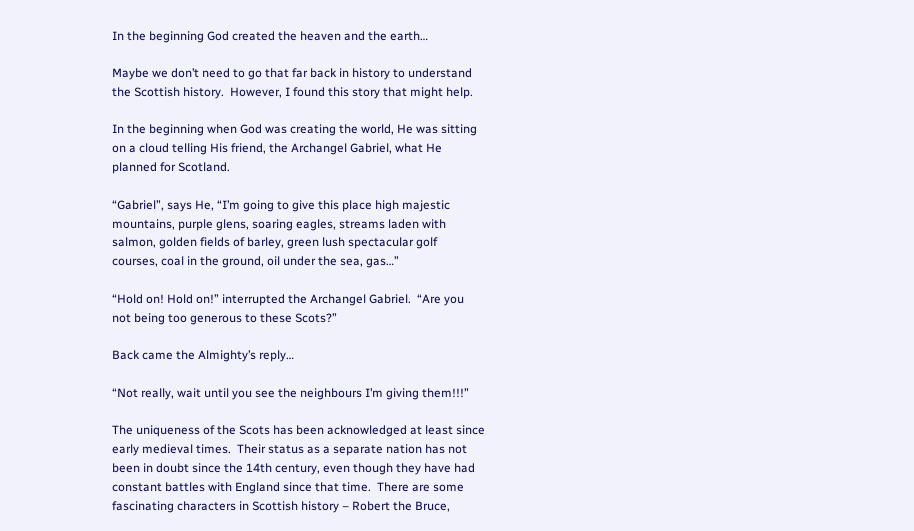In the beginning God created the heaven and the earth…

Maybe we don’t need to go that far back in history to understand the Scottish history.  However, I found this story that might help.

In the beginning when God was creating the world, He was sitting on a cloud telling His friend, the Archangel Gabriel, what He planned for Scotland.

“Gabriel”, says He, “I’m going to give this place high majestic mountains, purple glens, soaring eagles, streams laden with salmon, golden fields of barley, green lush spectacular golf courses, coal in the ground, oil under the sea, gas…”

“Hold on! Hold on!” interrupted the Archangel Gabriel.  “Are you not being too generous to these Scots?”

Back came the Almighty’s reply…

“Not really, wait until you see the neighbours I’m giving them!!!”

The uniqueness of the Scots has been acknowledged at least since early medieval times.  Their status as a separate nation has not been in doubt since the 14th century, even though they have had constant battles with England since that time.  There are some fascinating characters in Scottish history – Robert the Bruce,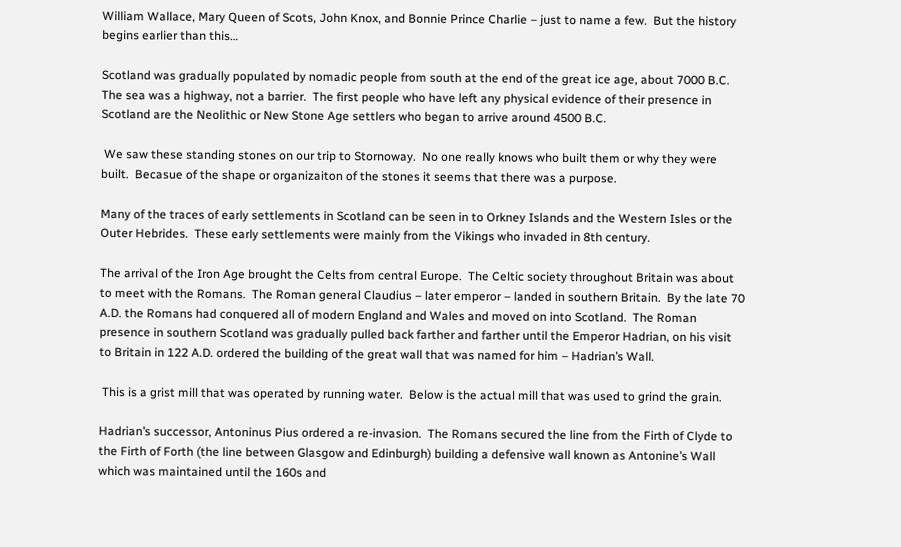William Wallace, Mary Queen of Scots, John Knox, and Bonnie Prince Charlie – just to name a few.  But the history begins earlier than this…

Scotland was gradually populated by nomadic people from south at the end of the great ice age, about 7000 B.C.  The sea was a highway, not a barrier.  The first people who have left any physical evidence of their presence in Scotland are the Neolithic or New Stone Age settlers who began to arrive around 4500 B.C.

 We saw these standing stones on our trip to Stornoway.  No one really knows who built them or why they were built.  Becasue of the shape or organizaiton of the stones it seems that there was a purpose.

Many of the traces of early settlements in Scotland can be seen in to Orkney Islands and the Western Isles or the Outer Hebrides.  These early settlements were mainly from the Vikings who invaded in 8th century.

The arrival of the Iron Age brought the Celts from central Europe.  The Celtic society throughout Britain was about to meet with the Romans.  The Roman general Claudius – later emperor – landed in southern Britain.  By the late 70 A.D. the Romans had conquered all of modern England and Wales and moved on into Scotland.  The Roman presence in southern Scotland was gradually pulled back farther and farther until the Emperor Hadrian, on his visit to Britain in 122 A.D. ordered the building of the great wall that was named for him – Hadrian’s Wall.

 This is a grist mill that was operated by running water.  Below is the actual mill that was used to grind the grain.

Hadrian’s successor, Antoninus Pius ordered a re-invasion.  The Romans secured the line from the Firth of Clyde to the Firth of Forth (the line between Glasgow and Edinburgh) building a defensive wall known as Antonine’s Wall which was maintained until the 160s and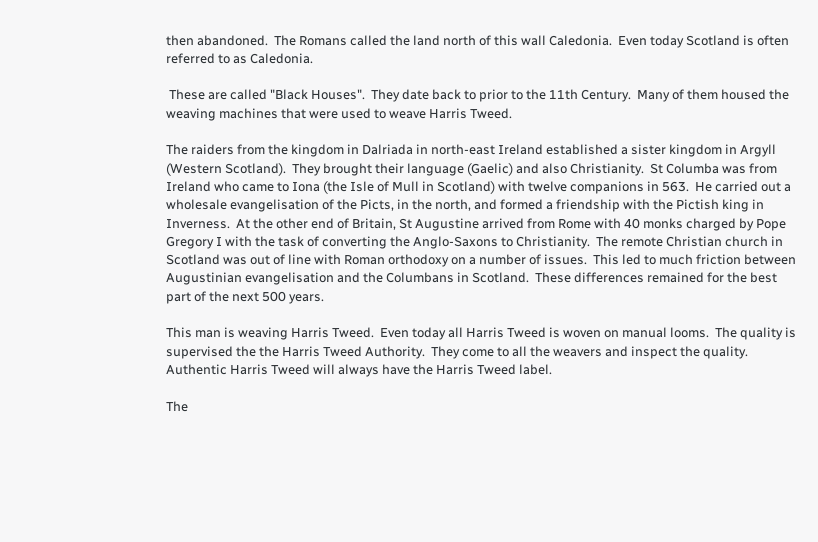then abandoned.  The Romans called the land north of this wall Caledonia.  Even today Scotland is often referred to as Caledonia.

 These are called "Black Houses".  They date back to prior to the 11th Century.  Many of them housed the weaving machines that were used to weave Harris Tweed.

The raiders from the kingdom in Dalriada in north-east Ireland established a sister kingdom in Argyll (Western Scotland).  They brought their language (Gaelic) and also Christianity.  St Columba was from Ireland who came to Iona (the Isle of Mull in Scotland) with twelve companions in 563.  He carried out a wholesale evangelisation of the Picts, in the north, and formed a friendship with the Pictish king in Inverness.  At the other end of Britain, St Augustine arrived from Rome with 40 monks charged by Pope Gregory I with the task of converting the Anglo-Saxons to Christianity.  The remote Christian church in Scotland was out of line with Roman orthodoxy on a number of issues.  This led to much friction between Augustinian evangelisation and the Columbans in Scotland.  These differences remained for the best part of the next 500 years.

This man is weaving Harris Tweed.  Even today all Harris Tweed is woven on manual looms.  The quality is supervised the the Harris Tweed Authority.  They come to all the weavers and inspect the quality.  Authentic Harris Tweed will always have the Harris Tweed label.

The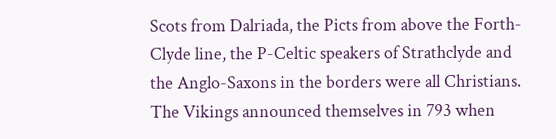Scots from Dalriada, the Picts from above the Forth-Clyde line, the P-Celtic speakers of Strathclyde and the Anglo-Saxons in the borders were all Christians.  The Vikings announced themselves in 793 when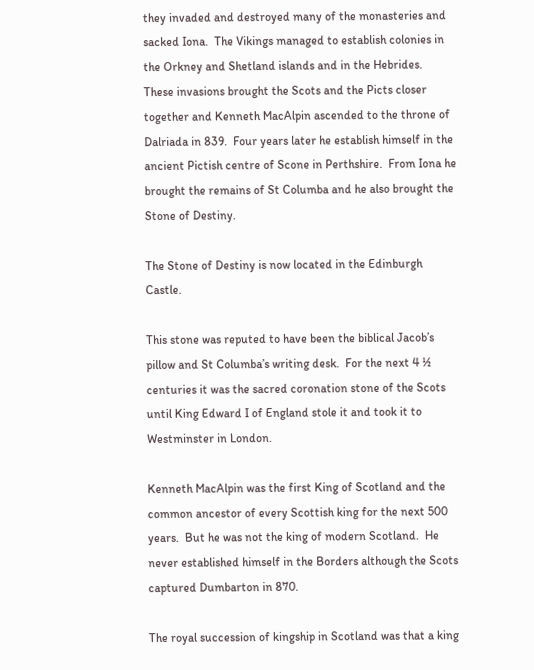they invaded and destroyed many of the monasteries and sacked Iona.  The Vikings managed to establish colonies in the Orkney and Shetland islands and in the Hebrides.  These invasions brought the Scots and the Picts closer together and Kenneth MacAlpin ascended to the throne of Dalriada in 839.  Four years later he establish himself in the ancient Pictish centre of Scone in Perthshire.  From Iona he brought the remains of St Columba and he also brought the Stone of Destiny.

The Stone of Destiny is now located in the Edinburgh Castle.

This stone was reputed to have been the biblical Jacob’s pillow and St Columba’s writing desk.  For the next 4 ½ centuries it was the sacred coronation stone of the Scots until King Edward I of England stole it and took it to Westminster in London.

Kenneth MacAlpin was the first King of Scotland and the common ancestor of every Scottish king for the next 500 years.  But he was not the king of modern Scotland.  He never established himself in the Borders although the Scots captured Dumbarton in 870.

The royal succession of kingship in Scotland was that a king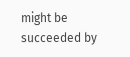might be succeeded by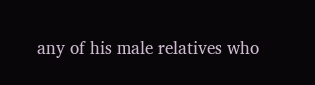any of his male relatives who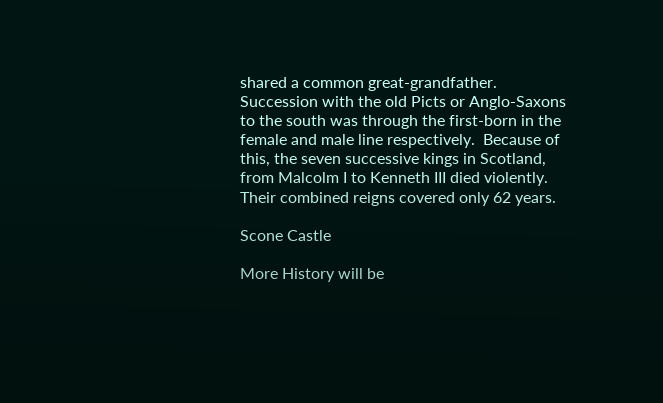shared a common great-grandfather.  Succession with the old Picts or Anglo-Saxons to the south was through the first-born in the female and male line respectively.  Because of this, the seven successive kings in Scotland, from Malcolm I to Kenneth III died violently.  Their combined reigns covered only 62 years.

Scone Castle

More History will be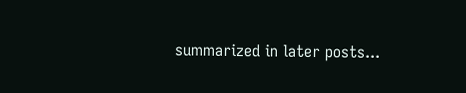summarized in later posts...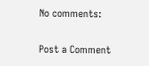No comments:

Post a Comment